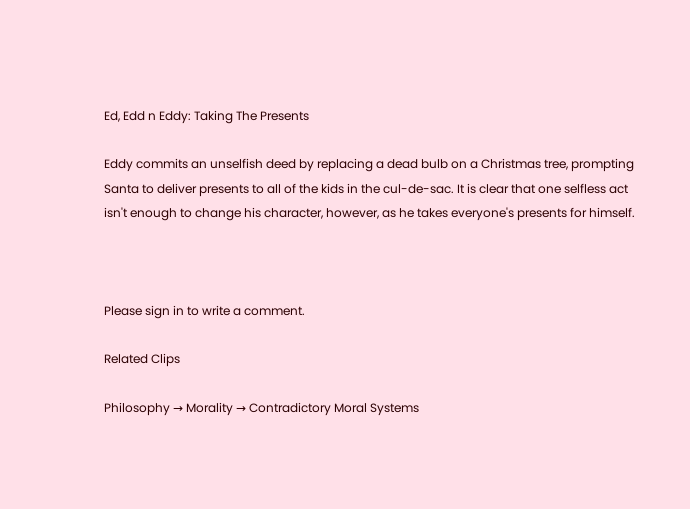Ed, Edd n Eddy: Taking The Presents

Eddy commits an unselfish deed by replacing a dead bulb on a Christmas tree, prompting Santa to deliver presents to all of the kids in the cul-de-sac. It is clear that one selfless act isn't enough to change his character, however, as he takes everyone's presents for himself.



Please sign in to write a comment.

Related Clips

Philosophy → Morality → Contradictory Moral Systems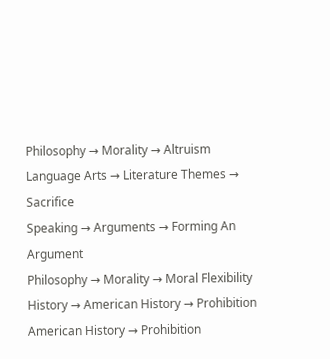Philosophy → Morality → Altruism
Language Arts → Literature Themes → Sacrifice
Speaking → Arguments → Forming An Argument
Philosophy → Morality → Moral Flexibility
History → American History → Prohibition
American History → Prohibition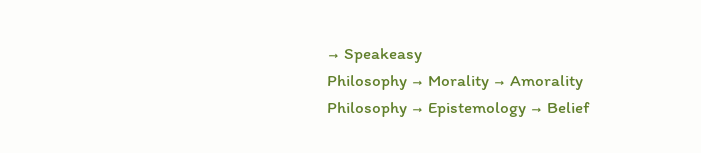→ Speakeasy
Philosophy → Morality → Amorality
Philosophy → Epistemology → Belief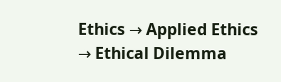Ethics → Applied Ethics → Ethical Dilemma